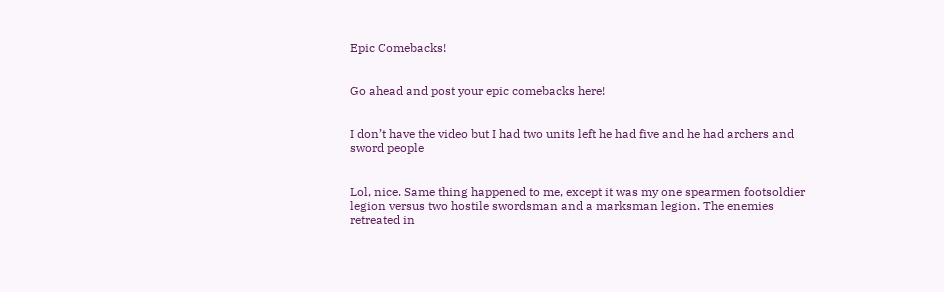Epic Comebacks!


Go ahead and post your epic comebacks here!


I don’t have the video but I had two units left he had five and he had archers and sword people


Lol, nice. Same thing happened to me, except it was my one spearmen footsoldier legion versus two hostile swordsman and a marksman legion. The enemies retreated in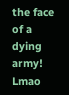the face of a dying army! Lmao